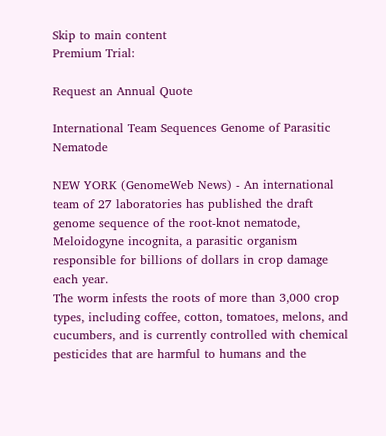Skip to main content
Premium Trial:

Request an Annual Quote

International Team Sequences Genome of Parasitic Nematode

NEW YORK (GenomeWeb News) - An international team of 27 laboratories has published the draft genome sequence of the root-knot nematode, Meloidogyne incognita, a parasitic organism responsible for billions of dollars in crop damage each year.
The worm infests the roots of more than 3,000 crop types, including coffee, cotton, tomatoes, melons, and cucumbers, and is currently controlled with chemical pesticides that are harmful to humans and the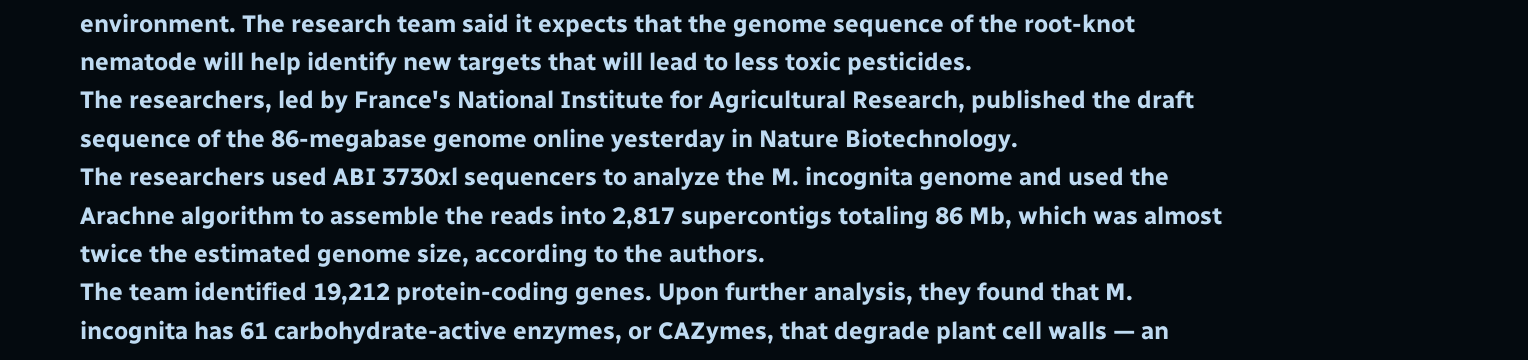environment. The research team said it expects that the genome sequence of the root-knot nematode will help identify new targets that will lead to less toxic pesticides.
The researchers, led by France's National Institute for Agricultural Research, published the draft sequence of the 86-megabase genome online yesterday in Nature Biotechnology.
The researchers used ABI 3730xl sequencers to analyze the M. incognita genome and used the Arachne algorithm to assemble the reads into 2,817 supercontigs totaling 86 Mb, which was almost twice the estimated genome size, according to the authors.
The team identified 19,212 protein-coding genes. Upon further analysis, they found that M. incognita has 61 carbohydrate-active enzymes, or CAZymes, that degrade plant cell walls — an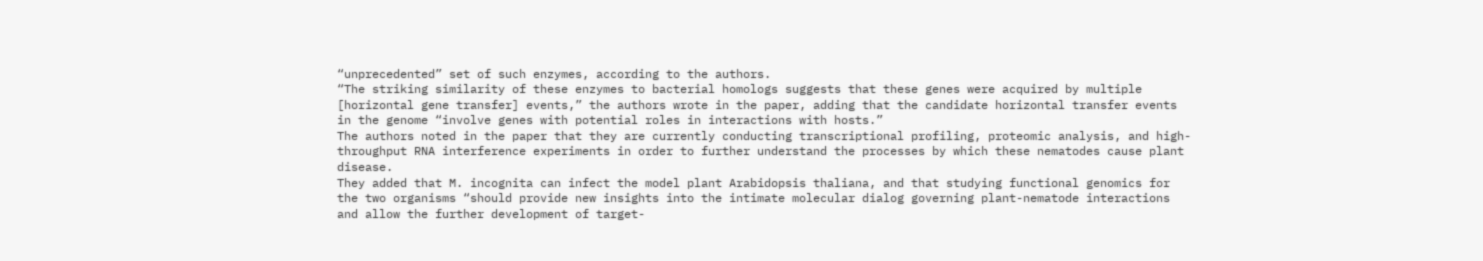“unprecedented” set of such enzymes, according to the authors.
“The striking similarity of these enzymes to bacterial homologs suggests that these genes were acquired by multiple [horizontal gene transfer] events,” the authors wrote in the paper, adding that the candidate horizontal transfer events in the genome “involve genes with potential roles in interactions with hosts.”
The authors noted in the paper that they are currently conducting transcriptional profiling, proteomic analysis, and high-throughput RNA interference experiments in order to further understand the processes by which these nematodes cause plant disease.
They added that M. incognita can infect the model plant Arabidopsis thaliana, and that studying functional genomics for the two organisms “should provide new insights into the intimate molecular dialog governing plant-nematode interactions and allow the further development of target-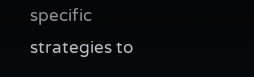specific strategies to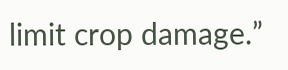limit crop damage.”